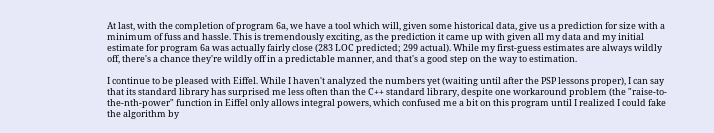At last, with the completion of program 6a, we have a tool which will, given some historical data, give us a prediction for size with a minimum of fuss and hassle. This is tremendously exciting, as the prediction it came up with given all my data and my initial estimate for program 6a was actually fairly close (283 LOC predicted; 299 actual). While my first-guess estimates are always wildly off, there's a chance they're wildly off in a predictable manner, and that's a good step on the way to estimation.

I continue to be pleased with Eiffel. While I haven't analyzed the numbers yet (waiting until after the PSP lessons proper), I can say that its standard library has surprised me less often than the C++ standard library, despite one workaround problem (the "raise-to-the-nth-power" function in Eiffel only allows integral powers, which confused me a bit on this program until I realized I could fake the algorithm by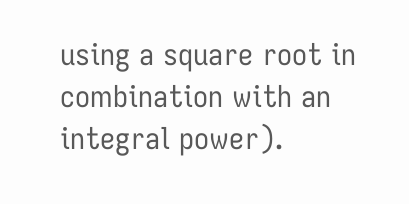using a square root in combination with an integral power).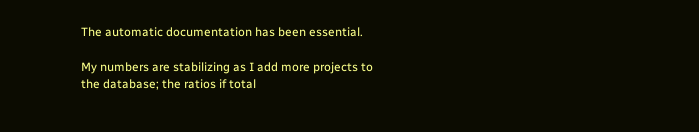The automatic documentation has been essential.

My numbers are stabilizing as I add more projects to the database; the ratios if total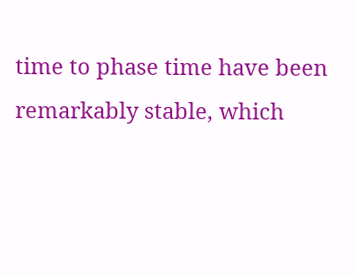time to phase time have been remarkably stable, which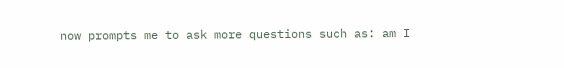now prompts me to ask more questions such as: am I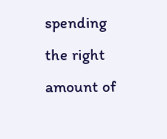spending the right amount of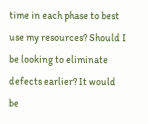time in each phase to best use my resources? Should I be looking to eliminate defects earlier? It would be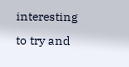interesting to try and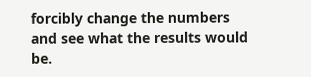forcibly change the numbers and see what the results would be.